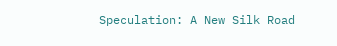Speculation: A New Silk Road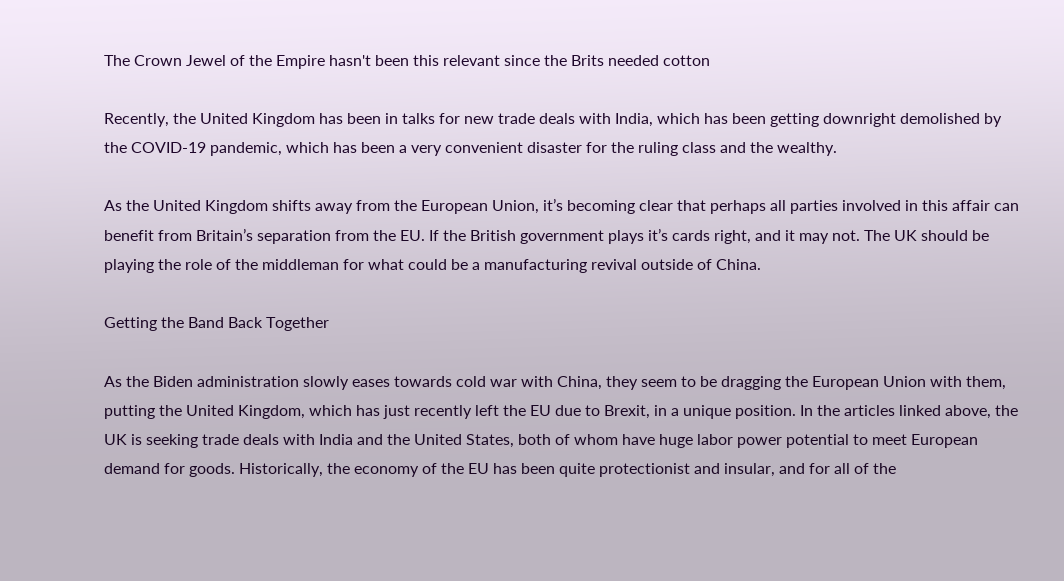The Crown Jewel of the Empire hasn't been this relevant since the Brits needed cotton

Recently, the United Kingdom has been in talks for new trade deals with India, which has been getting downright demolished by the COVID-19 pandemic, which has been a very convenient disaster for the ruling class and the wealthy.

As the United Kingdom shifts away from the European Union, it’s becoming clear that perhaps all parties involved in this affair can benefit from Britain’s separation from the EU. If the British government plays it’s cards right, and it may not. The UK should be playing the role of the middleman for what could be a manufacturing revival outside of China.

Getting the Band Back Together

As the Biden administration slowly eases towards cold war with China, they seem to be dragging the European Union with them, putting the United Kingdom, which has just recently left the EU due to Brexit, in a unique position. In the articles linked above, the UK is seeking trade deals with India and the United States, both of whom have huge labor power potential to meet European demand for goods. Historically, the economy of the EU has been quite protectionist and insular, and for all of the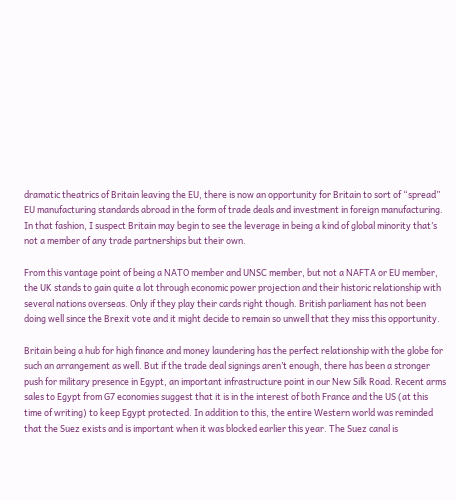dramatic theatrics of Britain leaving the EU, there is now an opportunity for Britain to sort of “spread” EU manufacturing standards abroad in the form of trade deals and investment in foreign manufacturing. In that fashion, I suspect Britain may begin to see the leverage in being a kind of global minority that’s not a member of any trade partnerships but their own.

From this vantage point of being a NATO member and UNSC member, but not a NAFTA or EU member, the UK stands to gain quite a lot through economic power projection and their historic relationship with several nations overseas. Only if they play their cards right though. British parliament has not been doing well since the Brexit vote and it might decide to remain so unwell that they miss this opportunity.

Britain being a hub for high finance and money laundering has the perfect relationship with the globe for such an arrangement as well. But if the trade deal signings aren’t enough, there has been a stronger push for military presence in Egypt, an important infrastructure point in our New Silk Road. Recent arms sales to Egypt from G7 economies suggest that it is in the interest of both France and the US (at this time of writing) to keep Egypt protected. In addition to this, the entire Western world was reminded that the Suez exists and is important when it was blocked earlier this year. The Suez canal is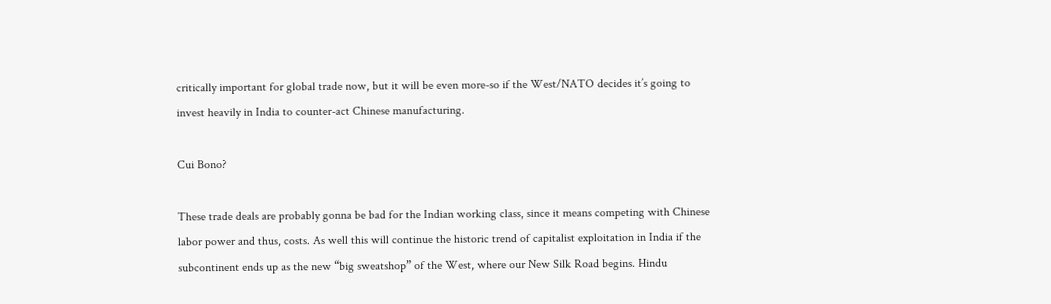critically important for global trade now, but it will be even more-so if the West/NATO decides it’s going to invest heavily in India to counter-act Chinese manufacturing.

Cui Bono?

These trade deals are probably gonna be bad for the Indian working class, since it means competing with Chinese labor power and thus, costs. As well this will continue the historic trend of capitalist exploitation in India if the subcontinent ends up as the new “big sweatshop” of the West, where our New Silk Road begins. Hindu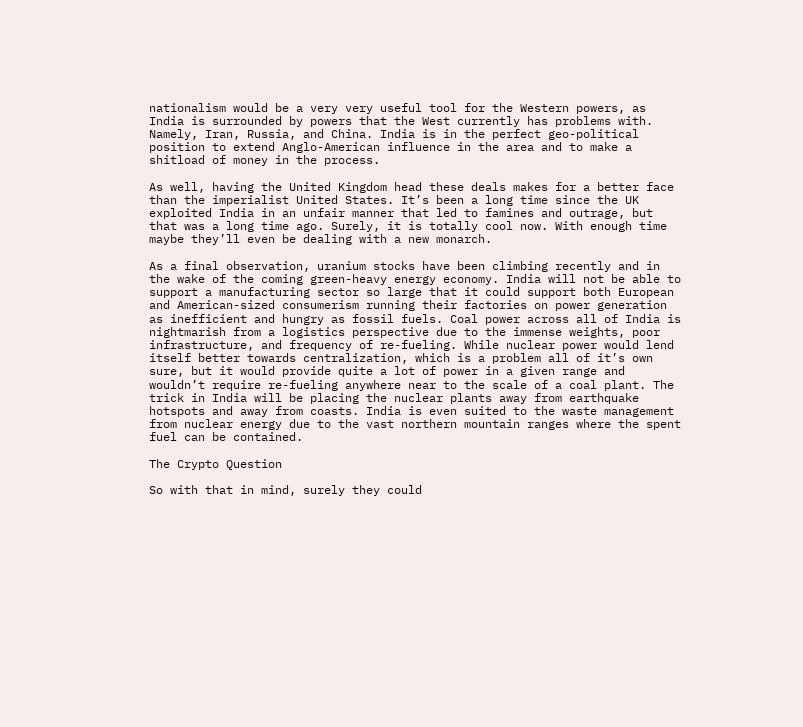nationalism would be a very very useful tool for the Western powers, as India is surrounded by powers that the West currently has problems with. Namely, Iran, Russia, and China. India is in the perfect geo-political position to extend Anglo-American influence in the area and to make a shitload of money in the process.

As well, having the United Kingdom head these deals makes for a better face than the imperialist United States. It’s been a long time since the UK exploited India in an unfair manner that led to famines and outrage, but that was a long time ago. Surely, it is totally cool now. With enough time maybe they’ll even be dealing with a new monarch.

As a final observation, uranium stocks have been climbing recently and in the wake of the coming green-heavy energy economy. India will not be able to support a manufacturing sector so large that it could support both European and American-sized consumerism running their factories on power generation as inefficient and hungry as fossil fuels. Coal power across all of India is nightmarish from a logistics perspective due to the immense weights, poor infrastructure, and frequency of re-fueling. While nuclear power would lend itself better towards centralization, which is a problem all of it’s own sure, but it would provide quite a lot of power in a given range and wouldn’t require re-fueling anywhere near to the scale of a coal plant. The trick in India will be placing the nuclear plants away from earthquake hotspots and away from coasts. India is even suited to the waste management from nuclear energy due to the vast northern mountain ranges where the spent fuel can be contained.

The Crypto Question

So with that in mind, surely they could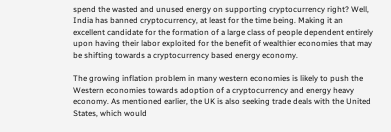spend the wasted and unused energy on supporting cryptocurrency right? Well, India has banned cryptocurrency, at least for the time being. Making it an excellent candidate for the formation of a large class of people dependent entirely upon having their labor exploited for the benefit of wealthier economies that may be shifting towards a cryptocurrency based energy economy.

The growing inflation problem in many western economies is likely to push the Western economies towards adoption of a cryptocurrency and energy heavy economy. As mentioned earlier, the UK is also seeking trade deals with the United States, which would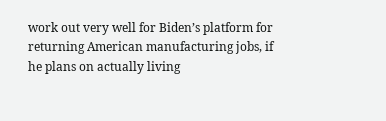work out very well for Biden’s platform for returning American manufacturing jobs, if he plans on actually living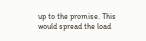up to the promise. This would spread the load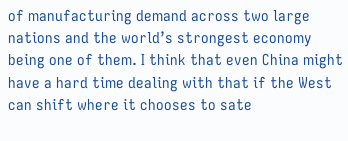of manufacturing demand across two large nations and the world’s strongest economy being one of them. I think that even China might have a hard time dealing with that if the West can shift where it chooses to sate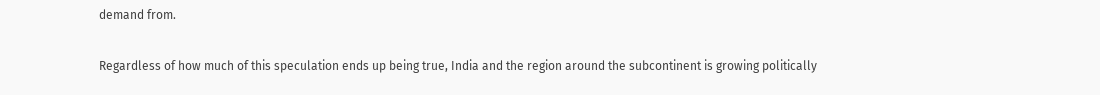demand from.

Regardless of how much of this speculation ends up being true, India and the region around the subcontinent is growing politically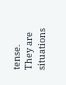tense. They are situations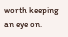worth keeping an eye on.